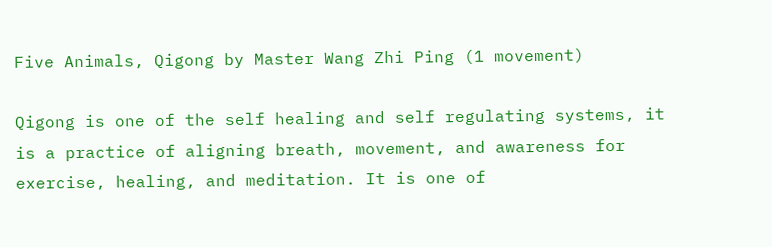Five Animals, Qigong by Master Wang Zhi Ping (1 movement)

Qigong is one of the self healing and self regulating systems, it is a practice of aligning breath, movement, and awareness for exercise, healing, and meditation. It is one of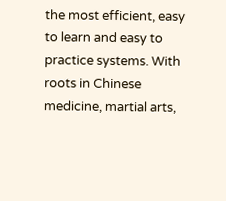the most efficient, easy to learn and easy to practice systems. With roots in Chinese medicine, martial arts,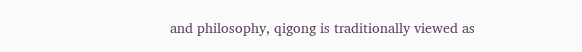and philosophy, qigong is traditionally viewed as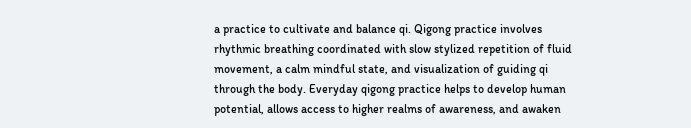a practice to cultivate and balance qi. Qigong practice involves rhythmic breathing coordinated with slow stylized repetition of fluid movement, a calm mindful state, and visualization of guiding qi through the body. Everyday qigong practice helps to develop human potential, allows access to higher realms of awareness, and awaken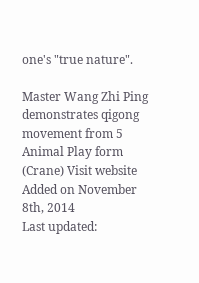one's "true nature".

Master Wang Zhi Ping demonstrates qigong movement from 5 Animal Play form (Crane) Visit website
Added on November 8th, 2014
Last updated: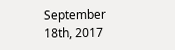September 18th, 2017